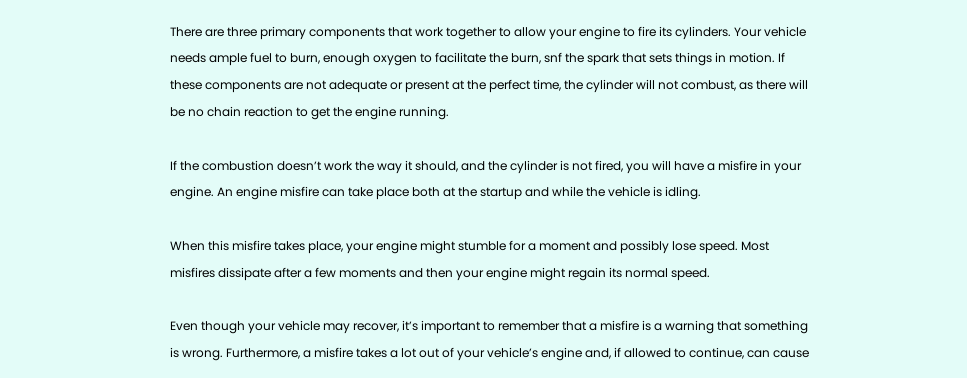There are three primary components that work together to allow your engine to fire its cylinders. Your vehicle needs ample fuel to burn, enough oxygen to facilitate the burn, snf the spark that sets things in motion. If these components are not adequate or present at the perfect time, the cylinder will not combust, as there will be no chain reaction to get the engine running.

If the combustion doesn’t work the way it should, and the cylinder is not fired, you will have a misfire in your engine. An engine misfire can take place both at the startup and while the vehicle is idling.

When this misfire takes place, your engine might stumble for a moment and possibly lose speed. Most misfires dissipate after a few moments and then your engine might regain its normal speed.

Even though your vehicle may recover, it’s important to remember that a misfire is a warning that something is wrong. Furthermore, a misfire takes a lot out of your vehicle’s engine and, if allowed to continue, can cause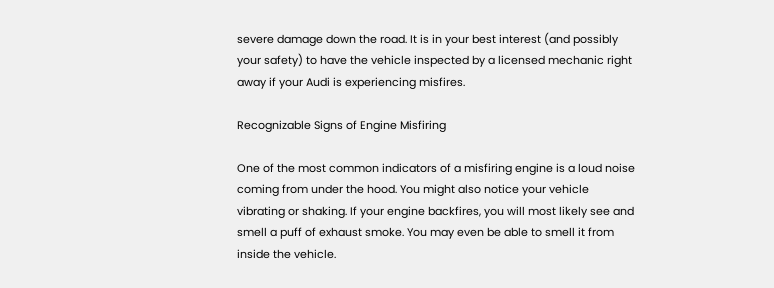severe damage down the road. It is in your best interest (and possibly your safety) to have the vehicle inspected by a licensed mechanic right away if your Audi is experiencing misfires.

Recognizable Signs of Engine Misfiring

One of the most common indicators of a misfiring engine is a loud noise coming from under the hood. You might also notice your vehicle vibrating or shaking. If your engine backfires, you will most likely see and smell a puff of exhaust smoke. You may even be able to smell it from inside the vehicle.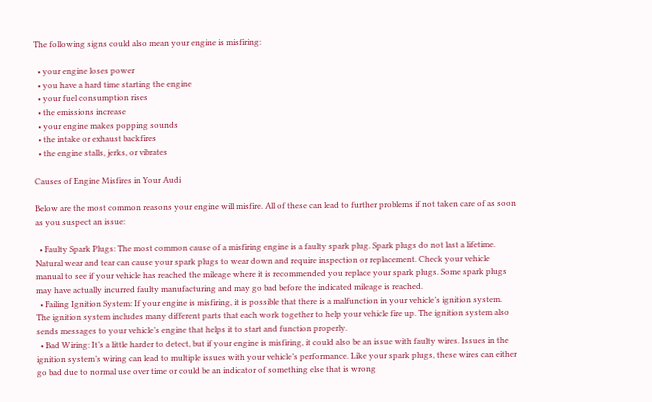The following signs could also mean your engine is misfiring:

  • your engine loses power
  • you have a hard time starting the engine
  • your fuel consumption rises
  • the emissions increase
  • your engine makes popping sounds
  • the intake or exhaust backfires
  • the engine stalls, jerks, or vibrates

Causes of Engine Misfires in Your Audi

Below are the most common reasons your engine will misfire. All of these can lead to further problems if not taken care of as soon as you suspect an issue:

  • Faulty Spark Plugs: The most common cause of a misfiring engine is a faulty spark plug. Spark plugs do not last a lifetime. Natural wear and tear can cause your spark plugs to wear down and require inspection or replacement. Check your vehicle manual to see if your vehicle has reached the mileage where it is recommended you replace your spark plugs. Some spark plugs may have actually incurred faulty manufacturing and may go bad before the indicated mileage is reached.
  • Failing Ignition System: If your engine is misfiring, it is possible that there is a malfunction in your vehicle’s ignition system. The ignition system includes many different parts that each work together to help your vehicle fire up. The ignition system also sends messages to your vehicle’s engine that helps it to start and function properly.
  • Bad Wiring: It’s a little harder to detect, but if your engine is misfiring, it could also be an issue with faulty wires. Issues in the ignition system’s wiring can lead to multiple issues with your vehicle’s performance. Like your spark plugs, these wires can either go bad due to normal use over time or could be an indicator of something else that is wrong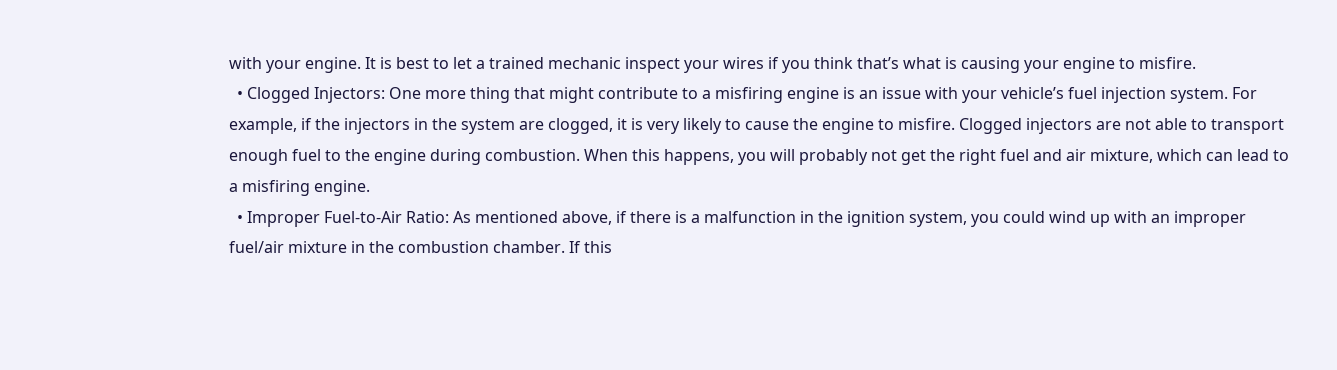with your engine. It is best to let a trained mechanic inspect your wires if you think that’s what is causing your engine to misfire.
  • Clogged Injectors: One more thing that might contribute to a misfiring engine is an issue with your vehicle’s fuel injection system. For example, if the injectors in the system are clogged, it is very likely to cause the engine to misfire. Clogged injectors are not able to transport enough fuel to the engine during combustion. When this happens, you will probably not get the right fuel and air mixture, which can lead to a misfiring engine.
  • Improper Fuel-to-Air Ratio: As mentioned above, if there is a malfunction in the ignition system, you could wind up with an improper fuel/air mixture in the combustion chamber. If this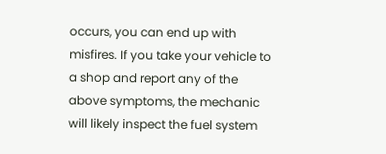occurs, you can end up with misfires. If you take your vehicle to a shop and report any of the above symptoms, the mechanic will likely inspect the fuel system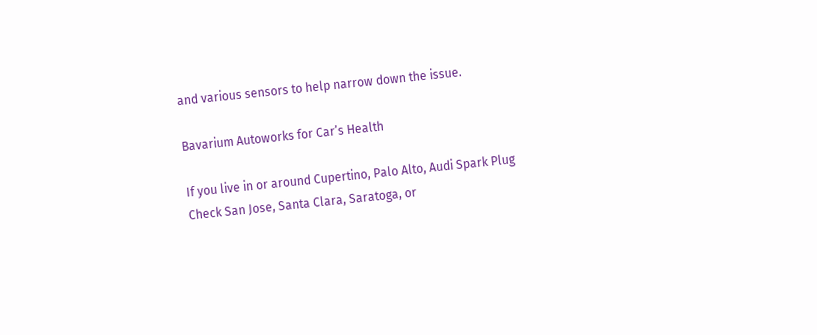and various sensors to help narrow down the issue.

Bavarium Autoworks for Car’s Health

If you live in or around Cupertino, Palo Alto, Audi Spark Plug Check San Jose, Santa Clara, Saratoga, or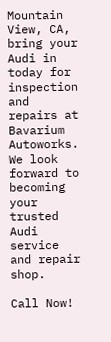Mountain View, CA, bring your Audi in today for inspection and repairs at Bavarium Autoworks. We look forward to becoming your trusted Audi service and repair shop.

Call Now!